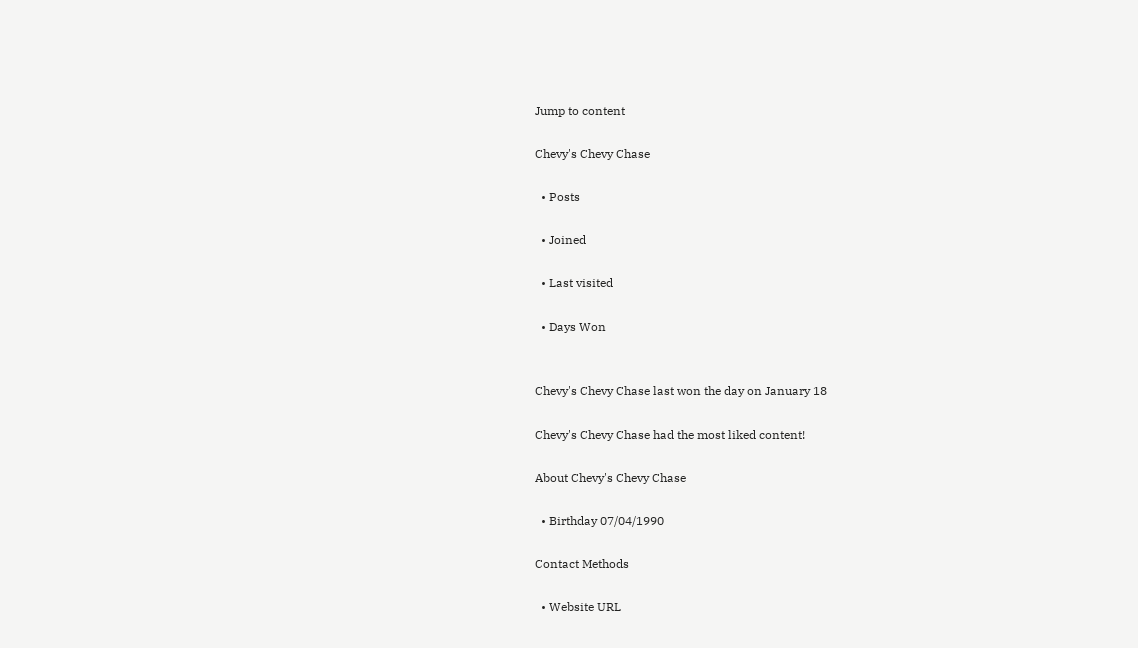Jump to content

Chevy's Chevy Chase

  • Posts

  • Joined

  • Last visited

  • Days Won


Chevy's Chevy Chase last won the day on January 18

Chevy's Chevy Chase had the most liked content!

About Chevy's Chevy Chase

  • Birthday 07/04/1990

Contact Methods

  • Website URL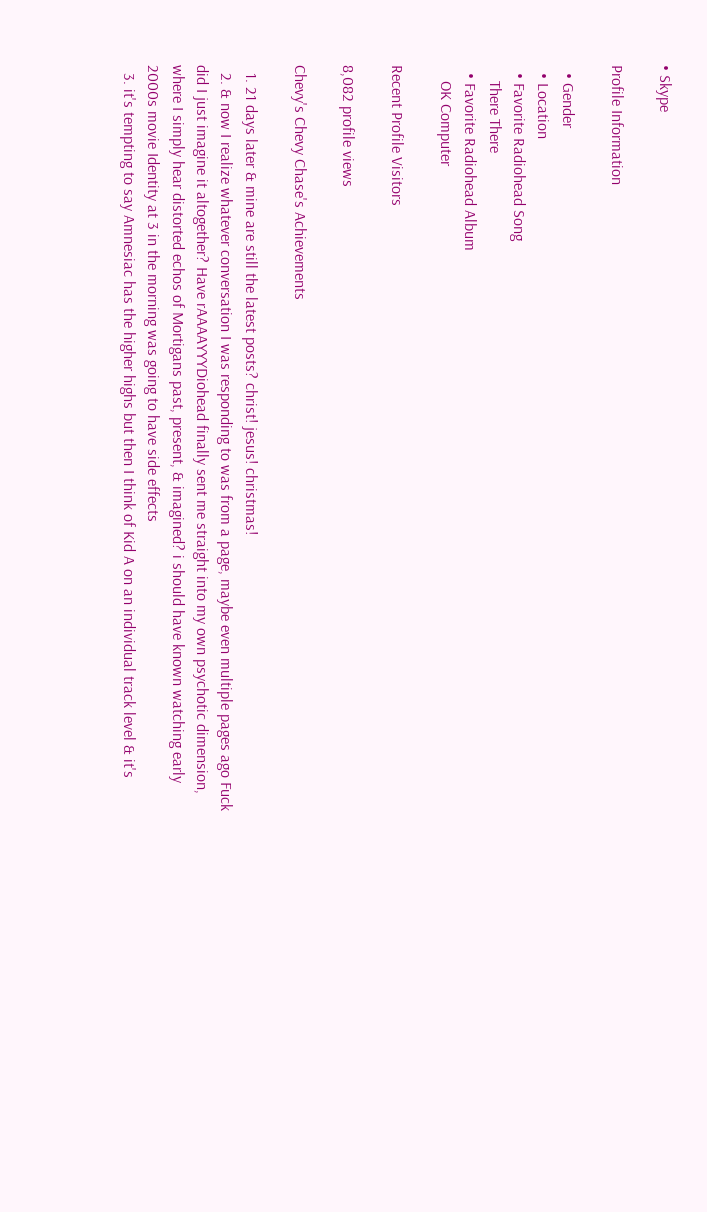• Skype

Profile Information

  • Gender
  • Location
  • Favorite Radiohead Song
    There There
  • Favorite Radiohead Album
    OK Computer

Recent Profile Visitors

8,082 profile views

Chevy's Chevy Chase's Achievements

  1. 21 days later & mine are still the latest posts? christ! jesus! christmas!
  2. & now I realize whatever conversation I was responding to was from a page, maybe even multiple pages ago Fuck did I just imagine it altogether? Have rAAAAYYYDiohead finally sent me straight into my own psychotic dimension, where I simply hear distorted echos of Mortigans past, present, & imagined? i should have known watching early 2000s movie Identity at 3 in the morning was going to have side effects
  3. it's tempting to say Amnesiac has the higher highs but then I think of Kid A on an individual track level & it's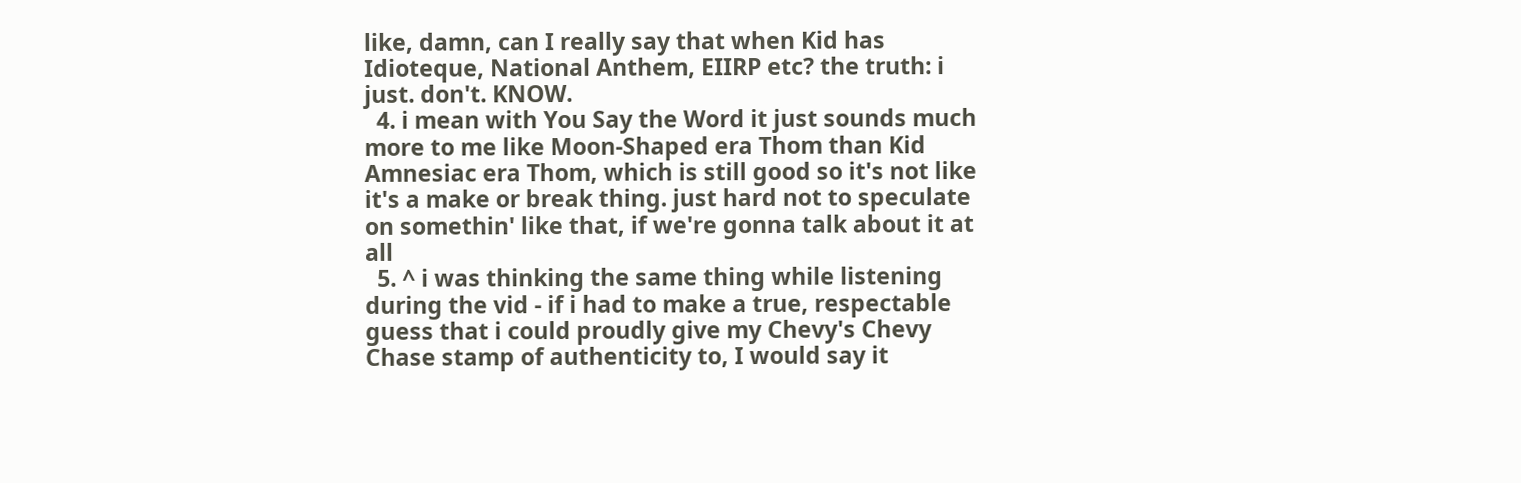like, damn, can I really say that when Kid has Idioteque, National Anthem, EIIRP etc? the truth: i just. don't. KNOW.
  4. i mean with You Say the Word it just sounds much more to me like Moon-Shaped era Thom than Kid Amnesiac era Thom, which is still good so it's not like it's a make or break thing. just hard not to speculate on somethin' like that, if we're gonna talk about it at all
  5. ^ i was thinking the same thing while listening during the vid - if i had to make a true, respectable guess that i could proudly give my Chevy's Chevy Chase stamp of authenticity to, I would say it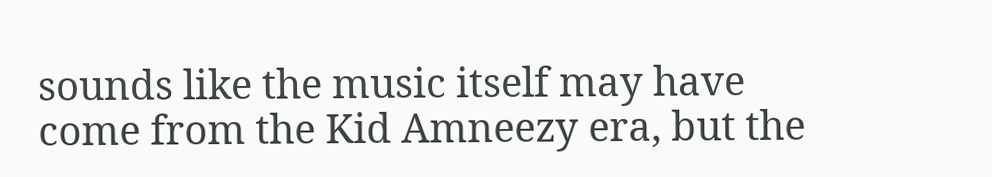sounds like the music itself may have come from the Kid Amneezy era, but the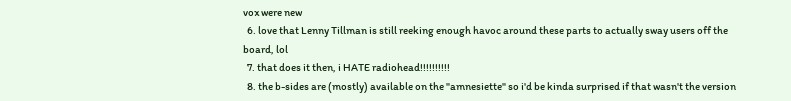vox were new
  6. love that Lenny Tillman is still reeking enough havoc around these parts to actually sway users off the board, lol
  7. that does it then, i HATE radiohead!!!!!!!!!!
  8. the b-sides are (mostly) available on the "amnesiette" so i'd be kinda surprised if that wasn't the version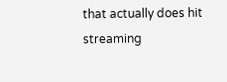that actually does hit streaming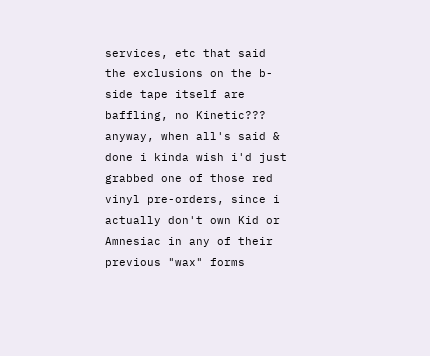services, etc that said the exclusions on the b-side tape itself are baffling, no Kinetic??? anyway, when all's said & done i kinda wish i'd just grabbed one of those red vinyl pre-orders, since i actually don't own Kid or Amnesiac in any of their previous "wax" forms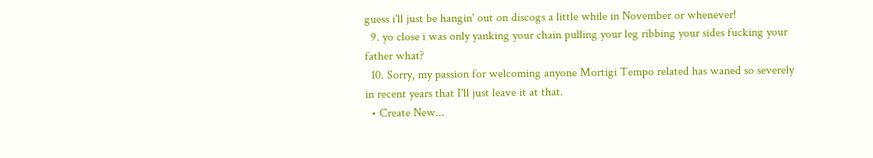guess i'll just be hangin' out on discogs a little while in November or whenever!
  9. yo close i was only yanking your chain pulling your leg ribbing your sides fucking your father what?
  10. Sorry, my passion for welcoming anyone Mortigi Tempo related has waned so severely in recent years that I'll just leave it at that.
  • Create New...